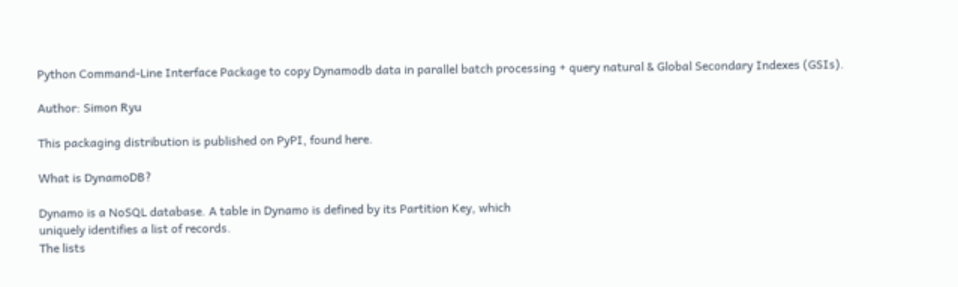Python Command-Line Interface Package to copy Dynamodb data in parallel batch processing + query natural & Global Secondary Indexes (GSIs).

Author: Simon Ryu

This packaging distribution is published on PyPI, found here.

What is DynamoDB?

Dynamo is a NoSQL database. A table in Dynamo is defined by its Partition Key, which
uniquely identifies a list of records.
The lists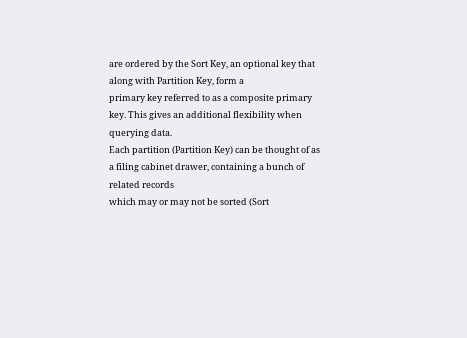are ordered by the Sort Key, an optional key that along with Partition Key, form a
primary key referred to as a composite primary key. This gives an additional flexibility when querying data.
Each partition (Partition Key) can be thought of as a filing cabinet drawer, containing a bunch of related records
which may or may not be sorted (Sort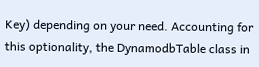Key) depending on your need. Accounting for this optionality, the DynamodbTable class in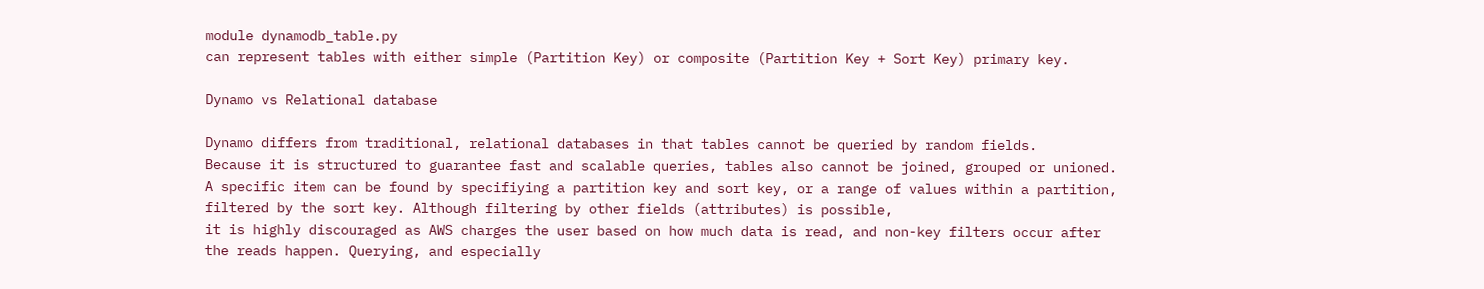module dynamodb_table.py
can represent tables with either simple (Partition Key) or composite (Partition Key + Sort Key) primary key.

Dynamo vs Relational database

Dynamo differs from traditional, relational databases in that tables cannot be queried by random fields.
Because it is structured to guarantee fast and scalable queries, tables also cannot be joined, grouped or unioned.
A specific item can be found by specifiying a partition key and sort key, or a range of values within a partition,
filtered by the sort key. Although filtering by other fields (attributes) is possible,
it is highly discouraged as AWS charges the user based on how much data is read, and non-key filters occur after
the reads happen. Querying, and especially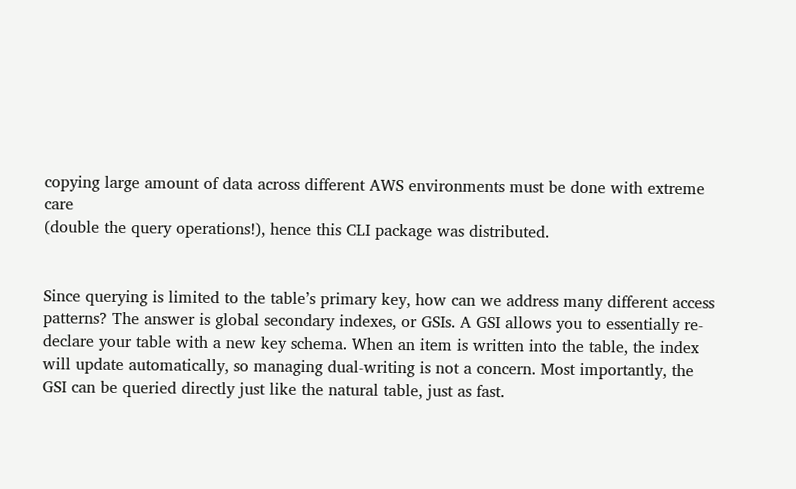copying large amount of data across different AWS environments must be done with extreme care
(double the query operations!), hence this CLI package was distributed.


Since querying is limited to the table’s primary key, how can we address many different access patterns? The answer is global secondary indexes, or GSIs. A GSI allows you to essentially re-declare your table with a new key schema. When an item is written into the table, the index will update automatically, so managing dual-writing is not a concern. Most importantly, the GSI can be queried directly just like the natural table, just as fast.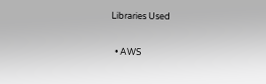Libraries Used

  • AWS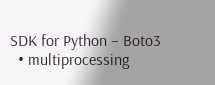SDK for Python – Boto3
  • multiprocessing